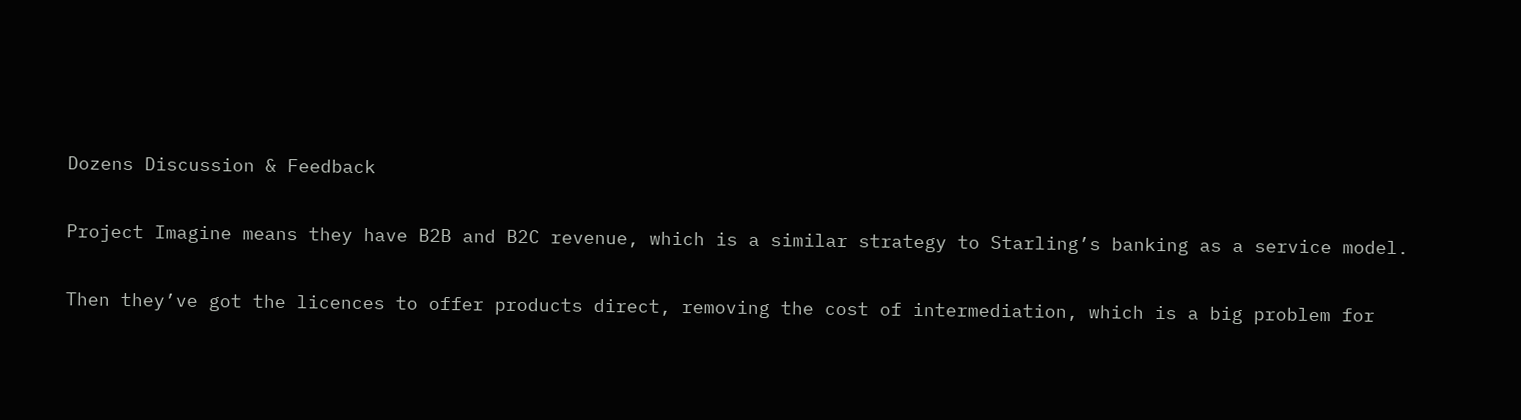Dozens Discussion & Feedback

Project Imagine means they have B2B and B2C revenue, which is a similar strategy to Starling’s banking as a service model.

Then they’ve got the licences to offer products direct, removing the cost of intermediation, which is a big problem for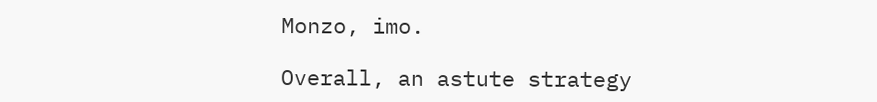Monzo, imo.

Overall, an astute strategy